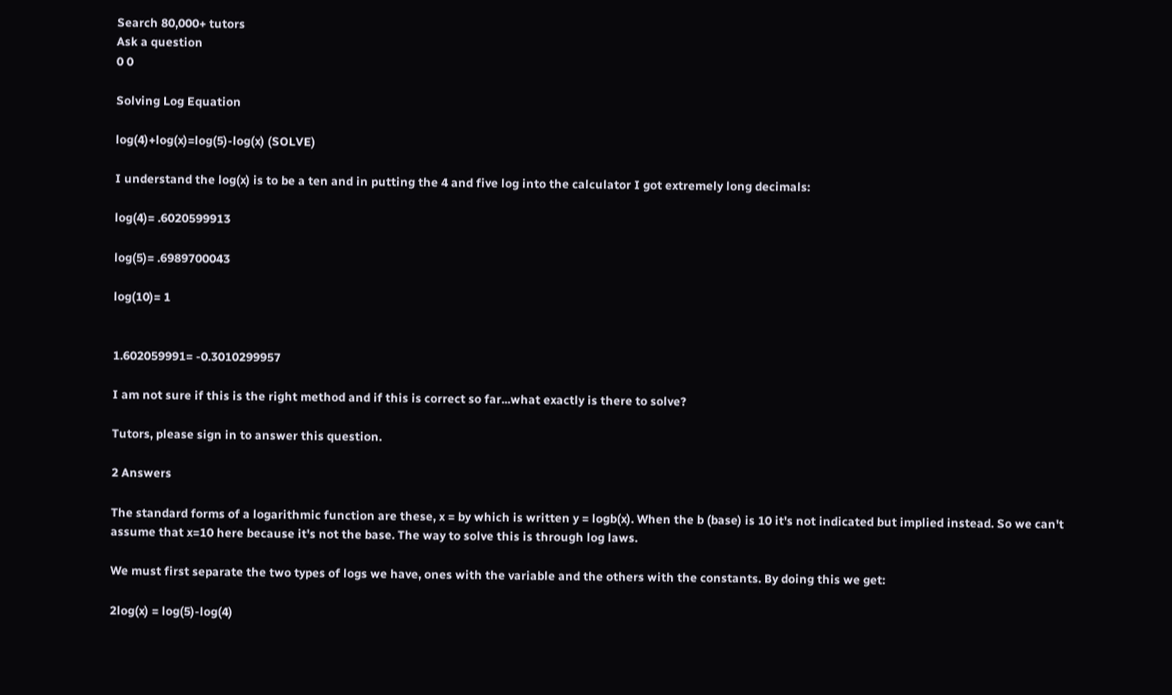Search 80,000+ tutors
Ask a question
0 0

Solving Log Equation

log(4)+log(x)=log(5)-log(x) (SOLVE)

I understand the log(x) is to be a ten and in putting the 4 and five log into the calculator I got extremely long decimals:

log(4)= .6020599913

log(5)= .6989700043

log(10)= 1


1.602059991= -0.3010299957

I am not sure if this is the right method and if this is correct so far...what exactly is there to solve?

Tutors, please sign in to answer this question.

2 Answers

The standard forms of a logarithmic function are these, x = by which is written y = logb(x). When the b (base) is 10 it's not indicated but implied instead. So we can't assume that x=10 here because it's not the base. The way to solve this is through log laws.

We must first separate the two types of logs we have, ones with the variable and the others with the constants. By doing this we get:

2log(x) = log(5)-log(4)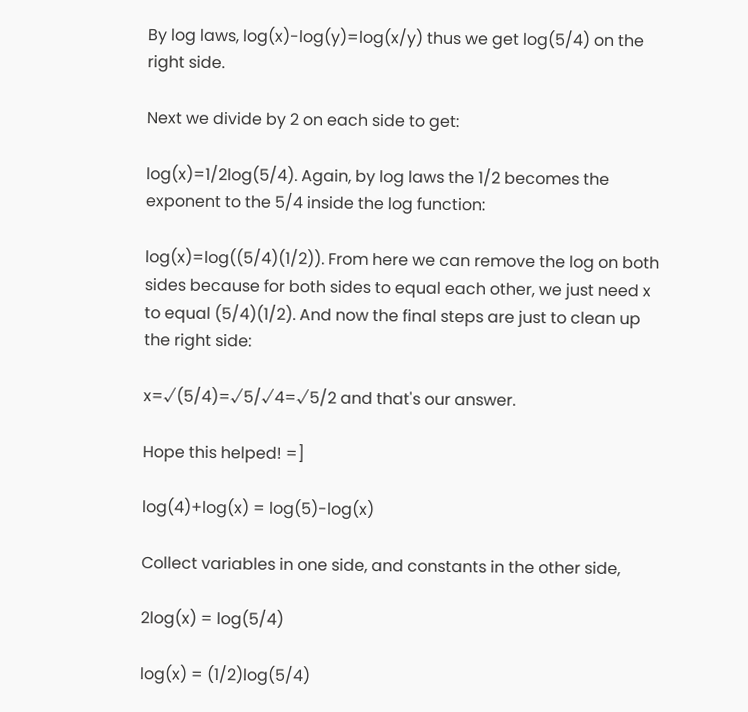By log laws, log(x)-log(y)=log(x/y) thus we get log(5/4) on the right side.

Next we divide by 2 on each side to get:

log(x)=1/2log(5/4). Again, by log laws the 1/2 becomes the exponent to the 5/4 inside the log function:

log(x)=log((5/4)(1/2)). From here we can remove the log on both sides because for both sides to equal each other, we just need x to equal (5/4)(1/2). And now the final steps are just to clean up the right side:

x=√(5/4)=√5/√4=√5/2 and that's our answer.

Hope this helped! =]

log(4)+log(x) = log(5)-log(x)

Collect variables in one side, and constants in the other side,

2log(x) = log(5/4)

log(x) = (1/2)log(5/4)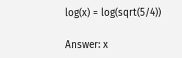log(x) = log(sqrt(5/4))

Answer: x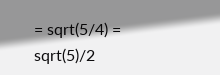= sqrt(5/4) = sqrt(5)/2